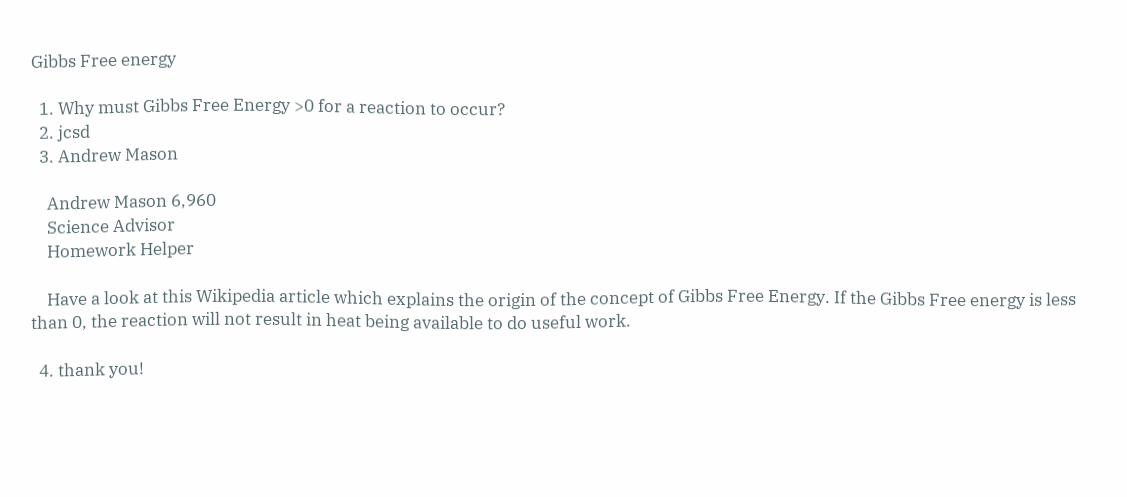Gibbs Free energy

  1. Why must Gibbs Free Energy >0 for a reaction to occur?
  2. jcsd
  3. Andrew Mason

    Andrew Mason 6,960
    Science Advisor
    Homework Helper

    Have a look at this Wikipedia article which explains the origin of the concept of Gibbs Free Energy. If the Gibbs Free energy is less than 0, the reaction will not result in heat being available to do useful work.

  4. thank you!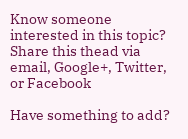Know someone interested in this topic? Share this thead via email, Google+, Twitter, or Facebook

Have something to add?